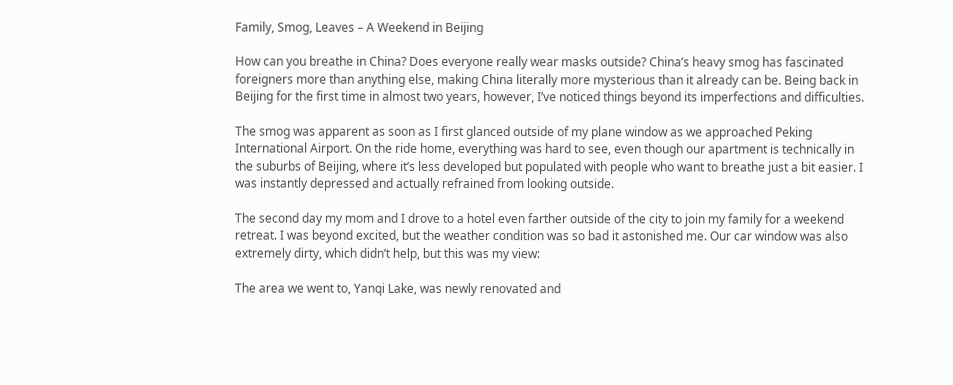Family, Smog, Leaves – A Weekend in Beijing

How can you breathe in China? Does everyone really wear masks outside? China’s heavy smog has fascinated foreigners more than anything else, making China literally more mysterious than it already can be. Being back in Beijing for the first time in almost two years, however, I’ve noticed things beyond its imperfections and difficulties.

The smog was apparent as soon as I first glanced outside of my plane window as we approached Peking International Airport. On the ride home, everything was hard to see, even though our apartment is technically in the suburbs of Beijing, where it’s less developed but populated with people who want to breathe just a bit easier. I was instantly depressed and actually refrained from looking outside.

The second day my mom and I drove to a hotel even farther outside of the city to join my family for a weekend retreat. I was beyond excited, but the weather condition was so bad it astonished me. Our car window was also extremely dirty, which didn’t help, but this was my view:

The area we went to, Yanqi Lake, was newly renovated and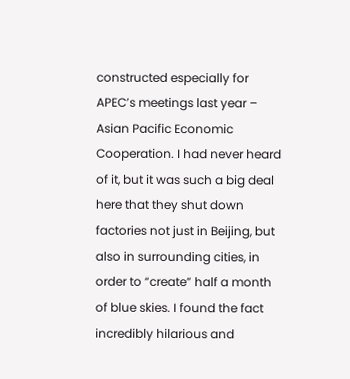constructed especially for APEC’s meetings last year – Asian Pacific Economic Cooperation. I had never heard of it, but it was such a big deal here that they shut down factories not just in Beijing, but also in surrounding cities, in order to “create” half a month of blue skies. I found the fact incredibly hilarious and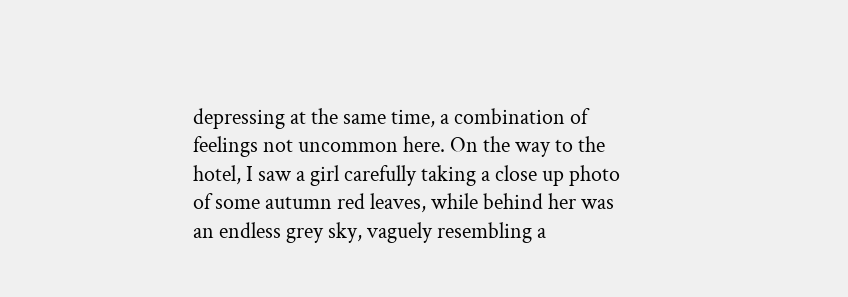depressing at the same time, a combination of feelings not uncommon here. On the way to the hotel, I saw a girl carefully taking a close up photo of some autumn red leaves, while behind her was an endless grey sky, vaguely resembling a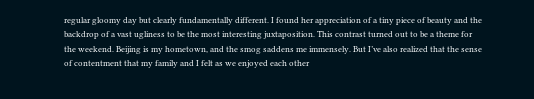regular gloomy day but clearly fundamentally different. I found her appreciation of a tiny piece of beauty and the backdrop of a vast ugliness to be the most interesting juxtaposition. This contrast turned out to be a theme for the weekend. Beijing is my hometown, and the smog saddens me immensely. But I’ve also realized that the sense of contentment that my family and I felt as we enjoyed each other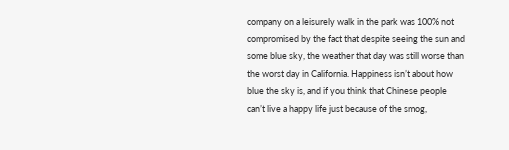company on a leisurely walk in the park was 100% not compromised by the fact that despite seeing the sun and some blue sky, the weather that day was still worse than the worst day in California. Happiness isn’t about how blue the sky is, and if you think that Chinese people can’t live a happy life just because of the smog,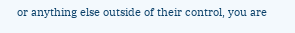or anything else outside of their control, you are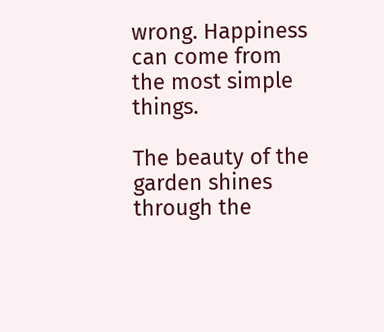wrong. Happiness can come from the most simple things.

The beauty of the garden shines through the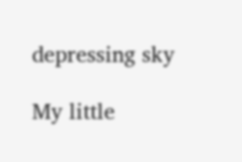depressing sky

My little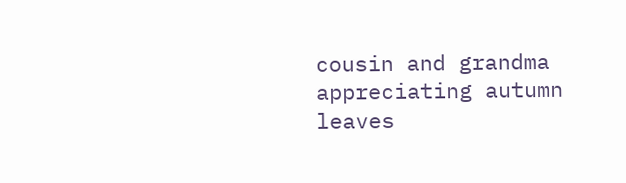cousin and grandma appreciating autumn leaves